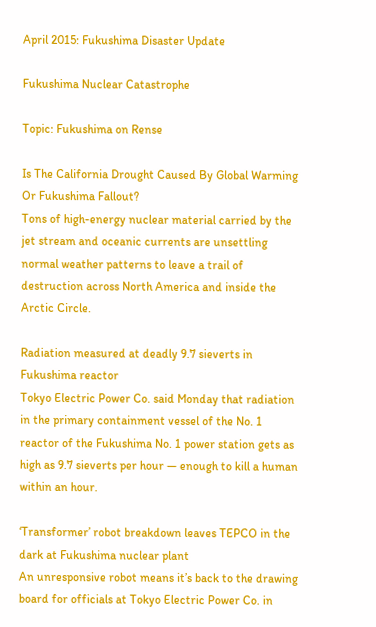April 2015: Fukushima Disaster Update

Fukushima Nuclear Catastrophe

Topic: Fukushima on Rense

Is The California Drought Caused By Global Warming Or Fukushima Fallout?
Tons of high-energy nuclear material carried by the jet stream and oceanic currents are unsettling normal weather patterns to leave a trail of destruction across North America and inside the Arctic Circle.

Radiation measured at deadly 9.7 sieverts in Fukushima reactor
Tokyo Electric Power Co. said Monday that radiation in the primary containment vessel of the No. 1 reactor of the Fukushima No. 1 power station gets as high as 9.7 sieverts per hour — enough to kill a human within an hour.

‘Transformer’ robot breakdown leaves TEPCO in the dark at Fukushima nuclear plant
An unresponsive robot means it’s back to the drawing board for officials at Tokyo Electric Power Co. in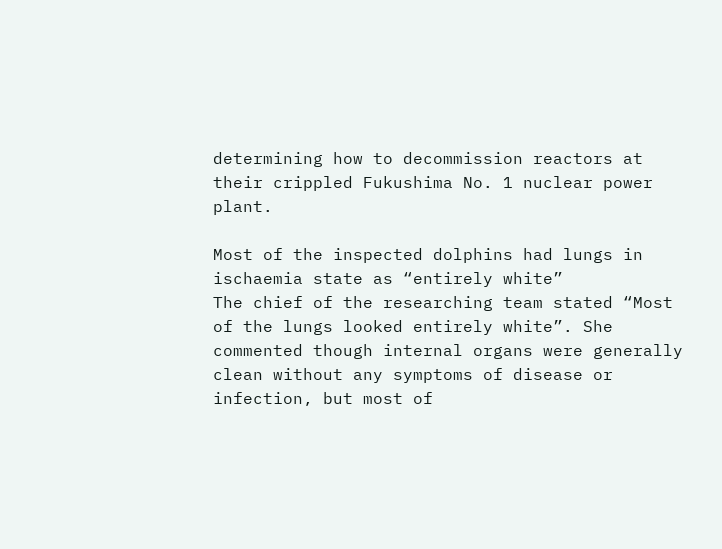determining how to decommission reactors at their crippled Fukushima No. 1 nuclear power plant.

Most of the inspected dolphins had lungs in ischaemia state as “entirely white”
The chief of the researching team stated “Most of the lungs looked entirely white”. She commented though internal organs were generally clean without any symptoms of disease or infection, but most of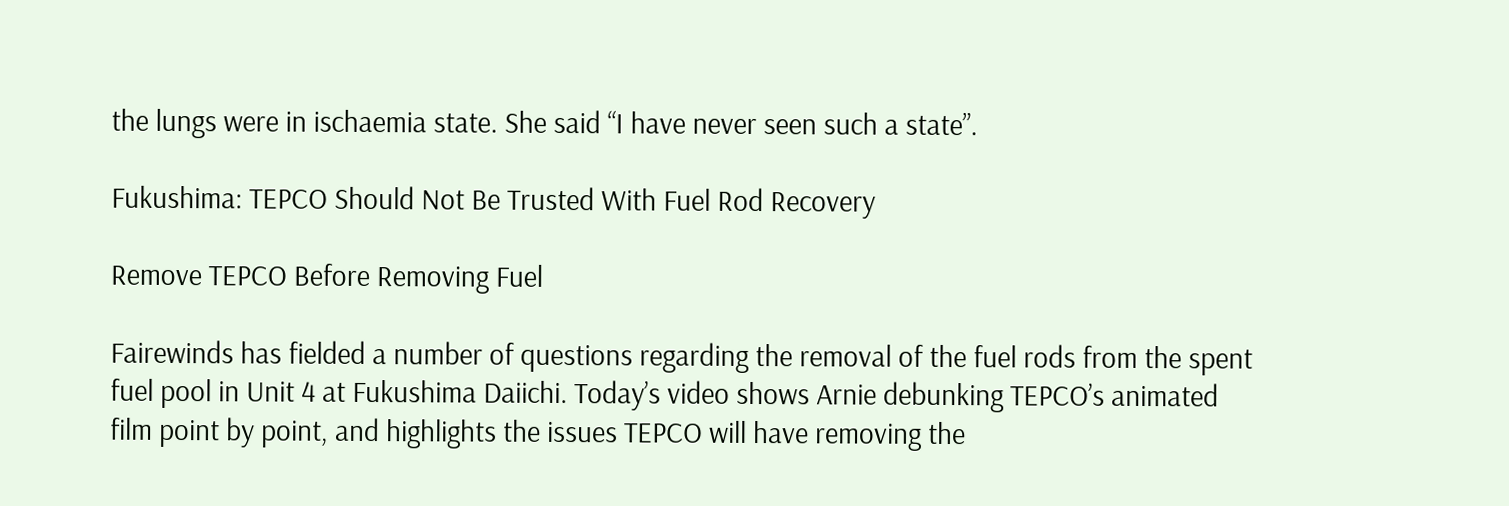the lungs were in ischaemia state. She said “I have never seen such a state”.

Fukushima: TEPCO Should Not Be Trusted With Fuel Rod Recovery

Remove TEPCO Before Removing Fuel

Fairewinds has fielded a number of questions regarding the removal of the fuel rods from the spent fuel pool in Unit 4 at Fukushima Daiichi. Today’s video shows Arnie debunking TEPCO’s animated film point by point, and highlights the issues TEPCO will have removing the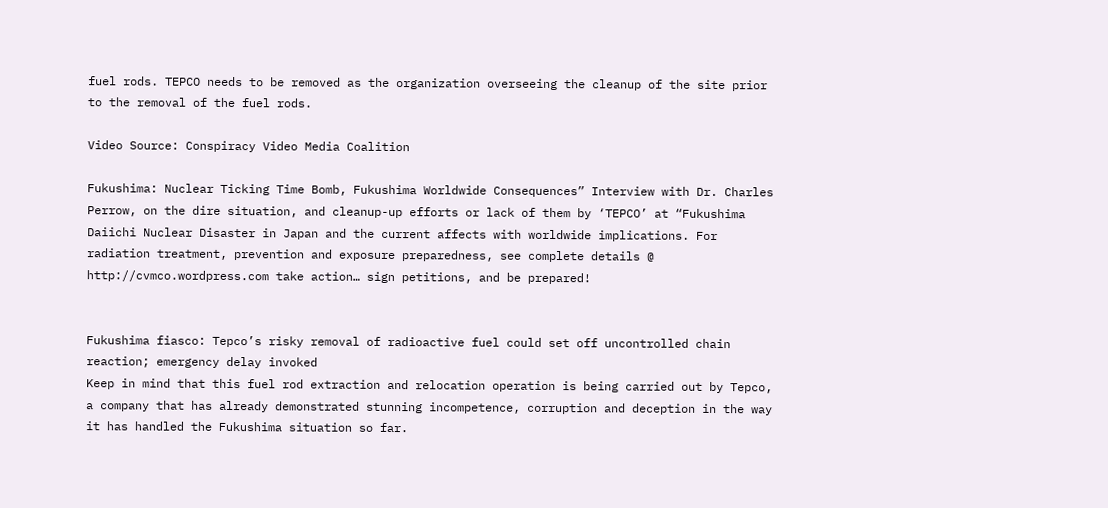fuel rods. TEPCO needs to be removed as the organization overseeing the cleanup of the site prior to the removal of the fuel rods.

Video Source: Conspiracy Video Media Coalition

Fukushima: Nuclear Ticking Time Bomb, Fukushima Worldwide Consequences” Interview with Dr. Charles Perrow, on the dire situation, and cleanup-up efforts or lack of them by ‘TEPCO’ at “Fukushima Daiichi Nuclear Disaster in Japan and the current affects with worldwide implications. For radiation treatment, prevention and exposure preparedness, see complete details @ http://cvmco.wordpress.com take action… sign petitions, and be prepared!


Fukushima fiasco: Tepco’s risky removal of radioactive fuel could set off uncontrolled chain reaction; emergency delay invoked
Keep in mind that this fuel rod extraction and relocation operation is being carried out by Tepco, a company that has already demonstrated stunning incompetence, corruption and deception in the way it has handled the Fukushima situation so far.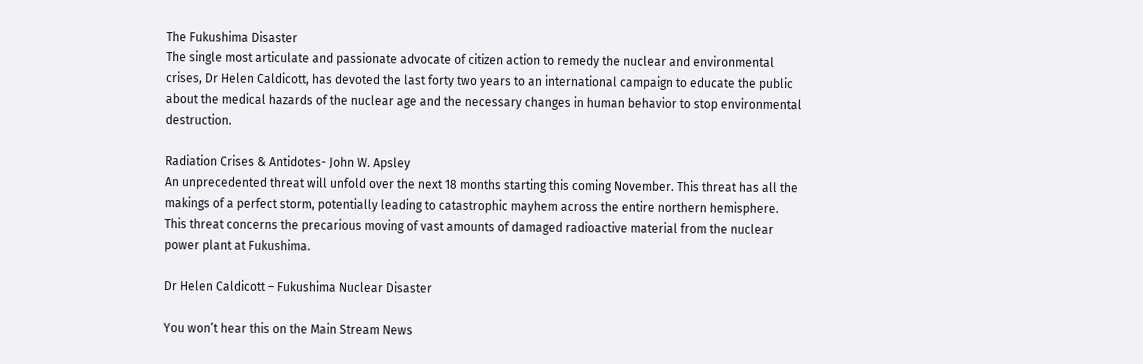The Fukushima Disaster
The single most articulate and passionate advocate of citizen action to remedy the nuclear and environmental crises, Dr Helen Caldicott, has devoted the last forty two years to an international campaign to educate the public about the medical hazards of the nuclear age and the necessary changes in human behavior to stop environmental destruction.

Radiation Crises & Antidotes- John W. Apsley
An unprecedented threat will unfold over the next 18 months starting this coming November. This threat has all the makings of a perfect storm, potentially leading to catastrophic mayhem across the entire northern hemisphere. This threat concerns the precarious moving of vast amounts of damaged radioactive material from the nuclear power plant at Fukushima.

Dr Helen Caldicott – Fukushima Nuclear Disaster

You won’t hear this on the Main Stream News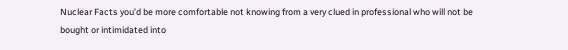Nuclear Facts you’d be more comfortable not knowing from a very clued in professional who will not be bought or intimidated into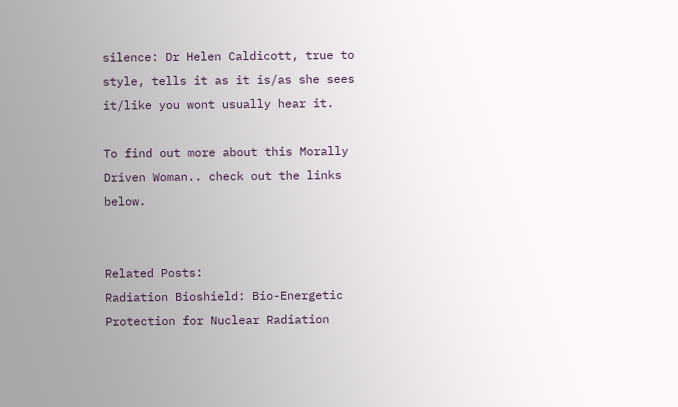silence: Dr Helen Caldicott, true to style, tells it as it is/as she sees it/like you wont usually hear it.

To find out more about this Morally Driven Woman.. check out the links below.


Related Posts:
Radiation Bioshield: Bio-Energetic Protection for Nuclear Radiation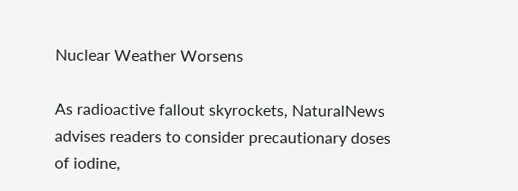Nuclear Weather Worsens

As radioactive fallout skyrockets, NaturalNews advises readers to consider precautionary doses of iodine,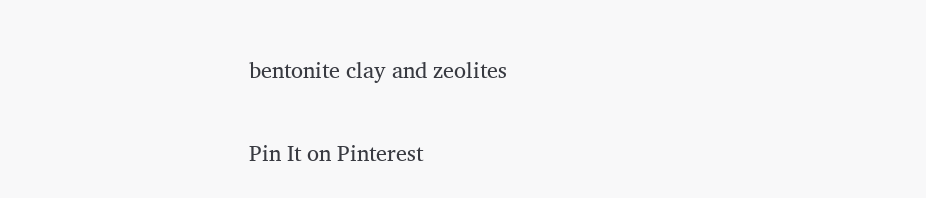bentonite clay and zeolites

Pin It on Pinterest